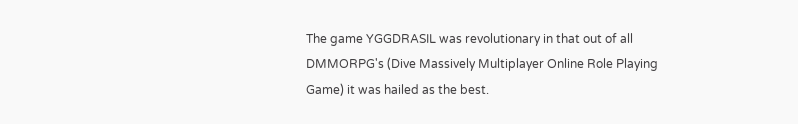The game YGGDRASIL was revolutionary in that out of all DMMORPG's (Dive Massively Multiplayer Online Role Playing Game) it was hailed as the best.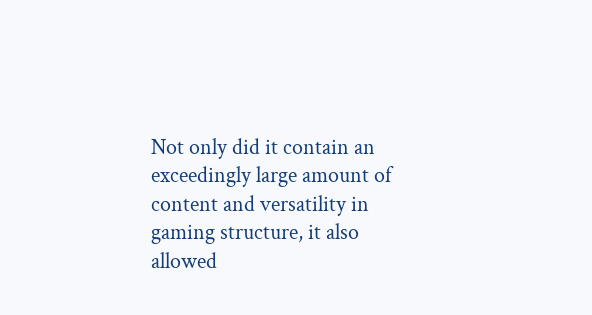Not only did it contain an exceedingly large amount of content and versatility in gaming structure, it also allowed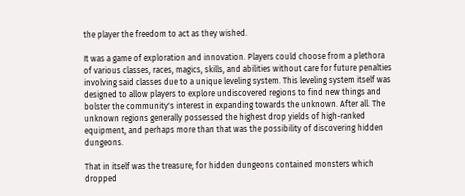the player the freedom to act as they wished.

It was a game of exploration and innovation. Players could choose from a plethora of various classes, races, magics, skills, and abilities without care for future penalties involving said classes due to a unique leveling system. This leveling system itself was designed to allow players to explore undiscovered regions to find new things and bolster the community's interest in expanding towards the unknown. After all. The unknown regions generally possessed the highest drop yields of high-ranked equipment, and perhaps more than that was the possibility of discovering hidden dungeons.

That in itself was the treasure; for hidden dungeons contained monsters which dropped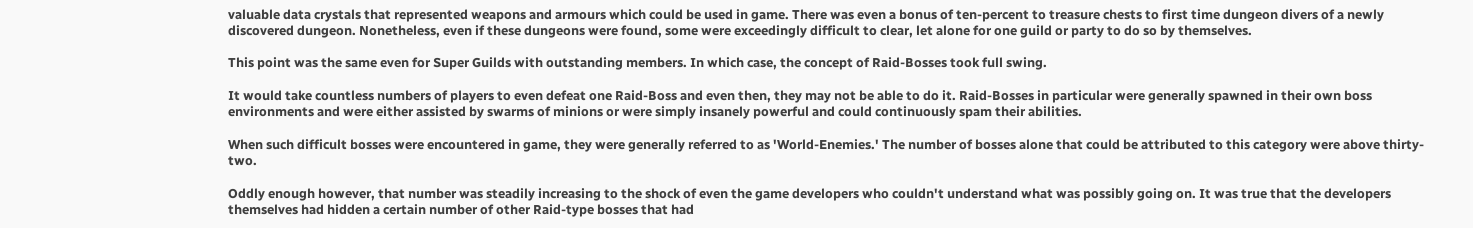valuable data crystals that represented weapons and armours which could be used in game. There was even a bonus of ten-percent to treasure chests to first time dungeon divers of a newly discovered dungeon. Nonetheless, even if these dungeons were found, some were exceedingly difficult to clear, let alone for one guild or party to do so by themselves.

This point was the same even for Super Guilds with outstanding members. In which case, the concept of Raid-Bosses took full swing.

It would take countless numbers of players to even defeat one Raid-Boss and even then, they may not be able to do it. Raid-Bosses in particular were generally spawned in their own boss environments and were either assisted by swarms of minions or were simply insanely powerful and could continuously spam their abilities.

When such difficult bosses were encountered in game, they were generally referred to as 'World-Enemies.' The number of bosses alone that could be attributed to this category were above thirty-two.

Oddly enough however, that number was steadily increasing to the shock of even the game developers who couldn't understand what was possibly going on. It was true that the developers themselves had hidden a certain number of other Raid-type bosses that had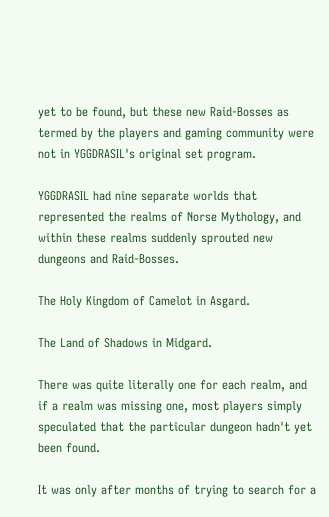yet to be found, but these new Raid-Bosses as termed by the players and gaming community were not in YGGDRASIL's original set program.

YGGDRASIL had nine separate worlds that represented the realms of Norse Mythology, and within these realms suddenly sprouted new dungeons and Raid-Bosses.

The Holy Kingdom of Camelot in Asgard.

The Land of Shadows in Midgard.

There was quite literally one for each realm, and if a realm was missing one, most players simply speculated that the particular dungeon hadn't yet been found.

It was only after months of trying to search for a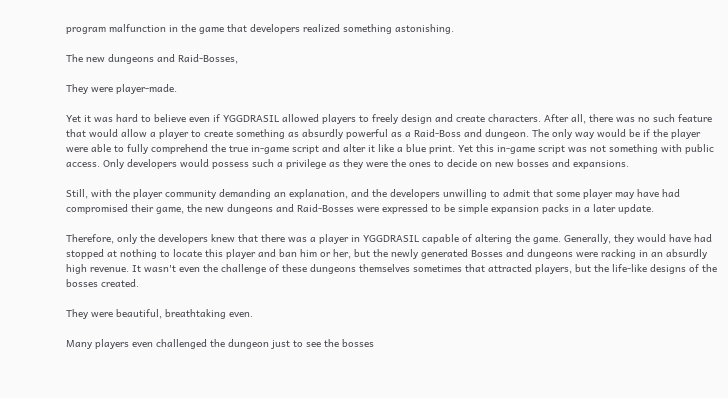program malfunction in the game that developers realized something astonishing.

The new dungeons and Raid-Bosses,

They were player-made.

Yet it was hard to believe even if YGGDRASIL allowed players to freely design and create characters. After all, there was no such feature that would allow a player to create something as absurdly powerful as a Raid-Boss and dungeon. The only way would be if the player were able to fully comprehend the true in-game script and alter it like a blue print. Yet this in-game script was not something with public access. Only developers would possess such a privilege as they were the ones to decide on new bosses and expansions.

Still, with the player community demanding an explanation, and the developers unwilling to admit that some player may have had compromised their game, the new dungeons and Raid-Bosses were expressed to be simple expansion packs in a later update.

Therefore, only the developers knew that there was a player in YGGDRASIL capable of altering the game. Generally, they would have had stopped at nothing to locate this player and ban him or her, but the newly generated Bosses and dungeons were racking in an absurdly high revenue. It wasn't even the challenge of these dungeons themselves sometimes that attracted players, but the life-like designs of the bosses created.

They were beautiful, breathtaking even.

Many players even challenged the dungeon just to see the bosses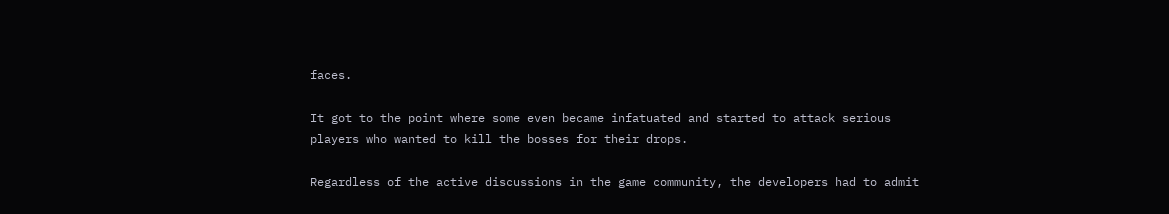faces.

It got to the point where some even became infatuated and started to attack serious players who wanted to kill the bosses for their drops.

Regardless of the active discussions in the game community, the developers had to admit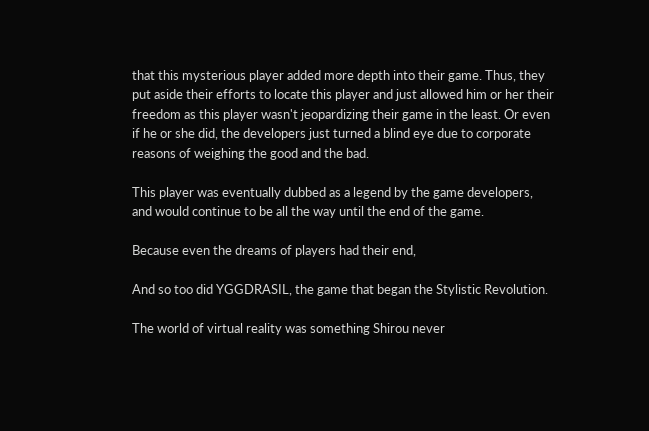that this mysterious player added more depth into their game. Thus, they put aside their efforts to locate this player and just allowed him or her their freedom as this player wasn't jeopardizing their game in the least. Or even if he or she did, the developers just turned a blind eye due to corporate reasons of weighing the good and the bad.

This player was eventually dubbed as a legend by the game developers, and would continue to be all the way until the end of the game.

Because even the dreams of players had their end,

And so too did YGGDRASIL, the game that began the Stylistic Revolution.

The world of virtual reality was something Shirou never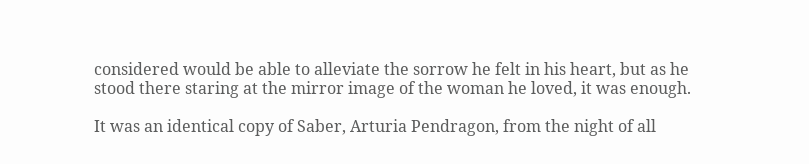considered would be able to alleviate the sorrow he felt in his heart, but as he stood there staring at the mirror image of the woman he loved, it was enough.

It was an identical copy of Saber, Arturia Pendragon, from the night of all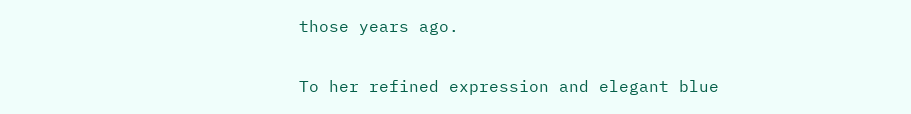those years ago.

To her refined expression and elegant blue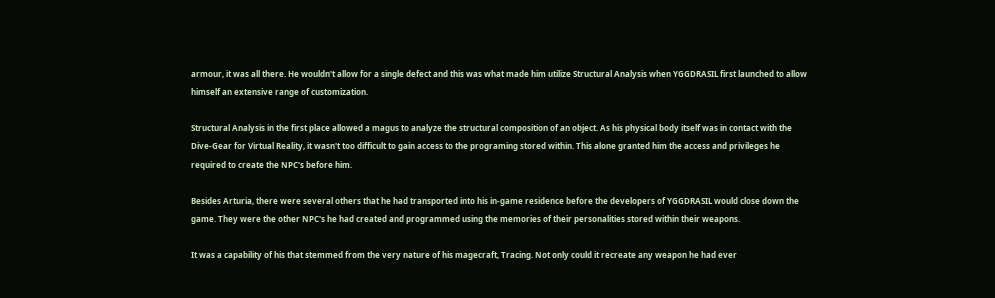armour, it was all there. He wouldn't allow for a single defect and this was what made him utilize Structural Analysis when YGGDRASIL first launched to allow himself an extensive range of customization.

Structural Analysis in the first place allowed a magus to analyze the structural composition of an object. As his physical body itself was in contact with the Dive-Gear for Virtual Reality, it wasn't too difficult to gain access to the programing stored within. This alone granted him the access and privileges he required to create the NPC's before him.

Besides Arturia, there were several others that he had transported into his in-game residence before the developers of YGGDRASIL would close down the game. They were the other NPC's he had created and programmed using the memories of their personalities stored within their weapons.

It was a capability of his that stemmed from the very nature of his magecraft, Tracing. Not only could it recreate any weapon he had ever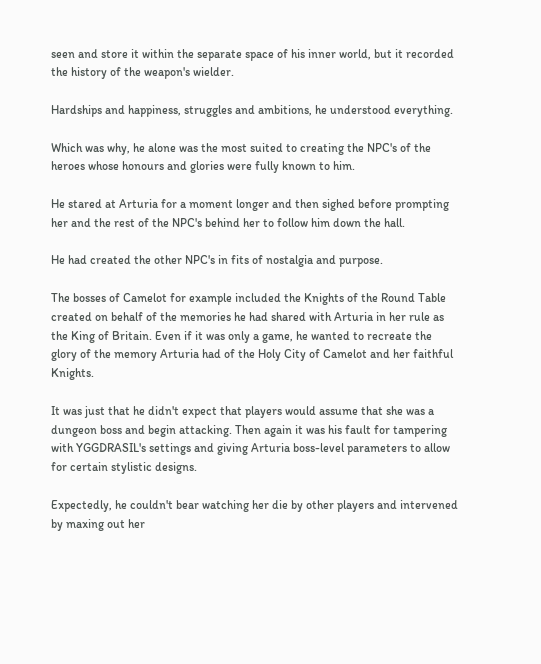seen and store it within the separate space of his inner world, but it recorded the history of the weapon's wielder.

Hardships and happiness, struggles and ambitions, he understood everything.

Which was why, he alone was the most suited to creating the NPC's of the heroes whose honours and glories were fully known to him.

He stared at Arturia for a moment longer and then sighed before prompting her and the rest of the NPC's behind her to follow him down the hall.

He had created the other NPC's in fits of nostalgia and purpose.

The bosses of Camelot for example included the Knights of the Round Table created on behalf of the memories he had shared with Arturia in her rule as the King of Britain. Even if it was only a game, he wanted to recreate the glory of the memory Arturia had of the Holy City of Camelot and her faithful Knights.

It was just that he didn't expect that players would assume that she was a dungeon boss and begin attacking. Then again it was his fault for tampering with YGGDRASIL's settings and giving Arturia boss-level parameters to allow for certain stylistic designs.

Expectedly, he couldn't bear watching her die by other players and intervened by maxing out her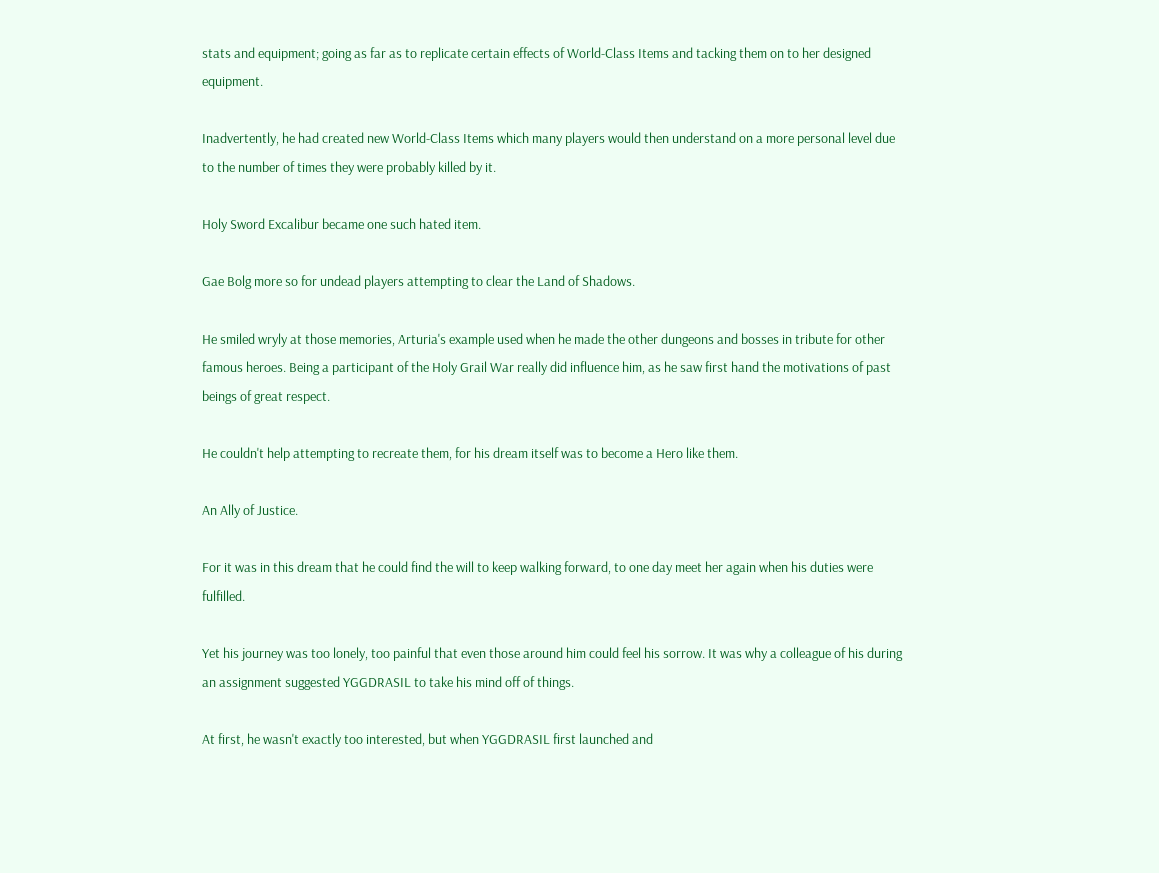stats and equipment; going as far as to replicate certain effects of World-Class Items and tacking them on to her designed equipment.

Inadvertently, he had created new World-Class Items which many players would then understand on a more personal level due to the number of times they were probably killed by it.

Holy Sword Excalibur became one such hated item.

Gae Bolg more so for undead players attempting to clear the Land of Shadows.

He smiled wryly at those memories, Arturia's example used when he made the other dungeons and bosses in tribute for other famous heroes. Being a participant of the Holy Grail War really did influence him, as he saw first hand the motivations of past beings of great respect.

He couldn't help attempting to recreate them, for his dream itself was to become a Hero like them.

An Ally of Justice.

For it was in this dream that he could find the will to keep walking forward, to one day meet her again when his duties were fulfilled.

Yet his journey was too lonely, too painful that even those around him could feel his sorrow. It was why a colleague of his during an assignment suggested YGGDRASIL to take his mind off of things.

At first, he wasn't exactly too interested, but when YGGDRASIL first launched and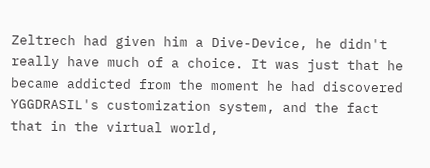Zeltrech had given him a Dive-Device, he didn't really have much of a choice. It was just that he became addicted from the moment he had discovered YGGDRASIL's customization system, and the fact that in the virtual world,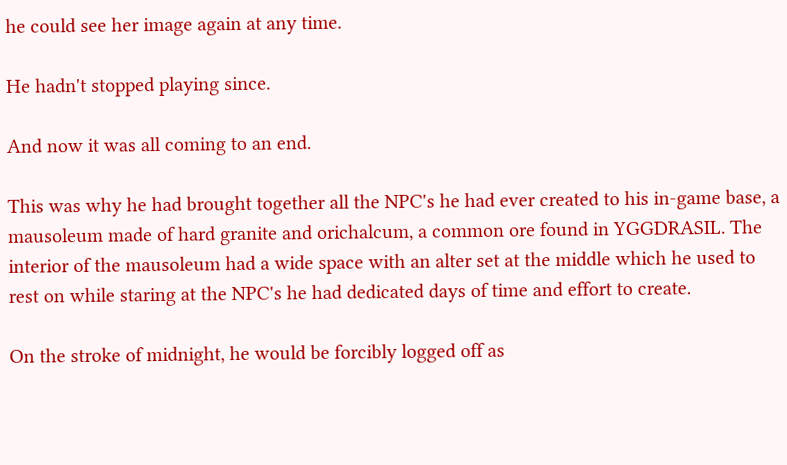he could see her image again at any time.

He hadn't stopped playing since.

And now it was all coming to an end.

This was why he had brought together all the NPC's he had ever created to his in-game base, a mausoleum made of hard granite and orichalcum, a common ore found in YGGDRASIL. The interior of the mausoleum had a wide space with an alter set at the middle which he used to rest on while staring at the NPC's he had dedicated days of time and effort to create.

On the stroke of midnight, he would be forcibly logged off as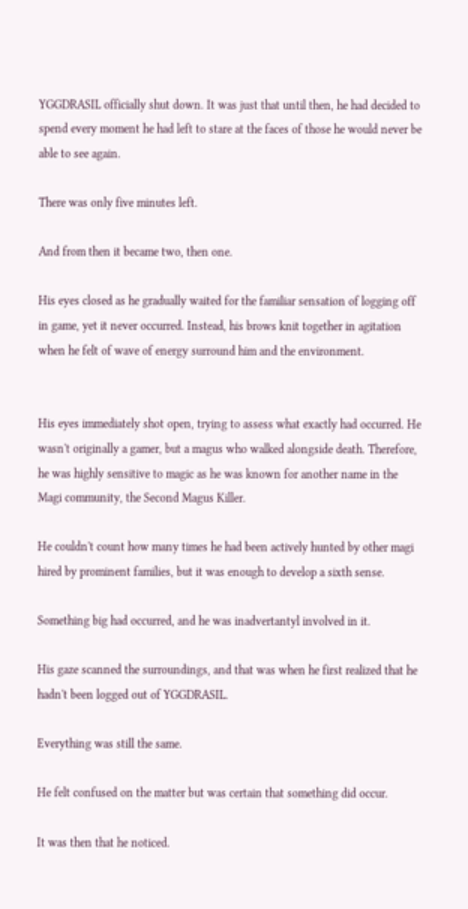YGGDRASIL officially shut down. It was just that until then, he had decided to spend every moment he had left to stare at the faces of those he would never be able to see again.

There was only five minutes left.

And from then it became two, then one.

His eyes closed as he gradually waited for the familiar sensation of logging off in game, yet it never occurred. Instead, his brows knit together in agitation when he felt of wave of energy surround him and the environment.


His eyes immediately shot open, trying to assess what exactly had occurred. He wasn't originally a gamer, but a magus who walked alongside death. Therefore, he was highly sensitive to magic as he was known for another name in the Magi community, the Second Magus Killer.

He couldn't count how many times he had been actively hunted by other magi hired by prominent families, but it was enough to develop a sixth sense.

Something big had occurred, and he was inadvertantyl involved in it.

His gaze scanned the surroundings, and that was when he first realized that he hadn't been logged out of YGGDRASIL.

Everything was still the same.

He felt confused on the matter but was certain that something did occur.

It was then that he noticed.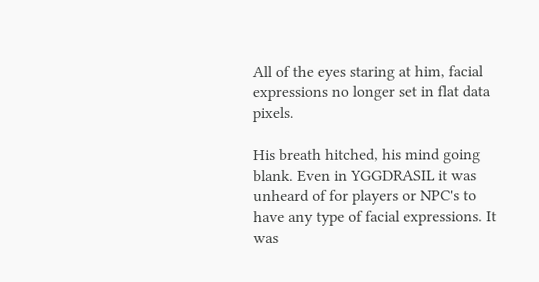All of the eyes staring at him, facial expressions no longer set in flat data pixels.

His breath hitched, his mind going blank. Even in YGGDRASIL it was unheard of for players or NPC's to have any type of facial expressions. It was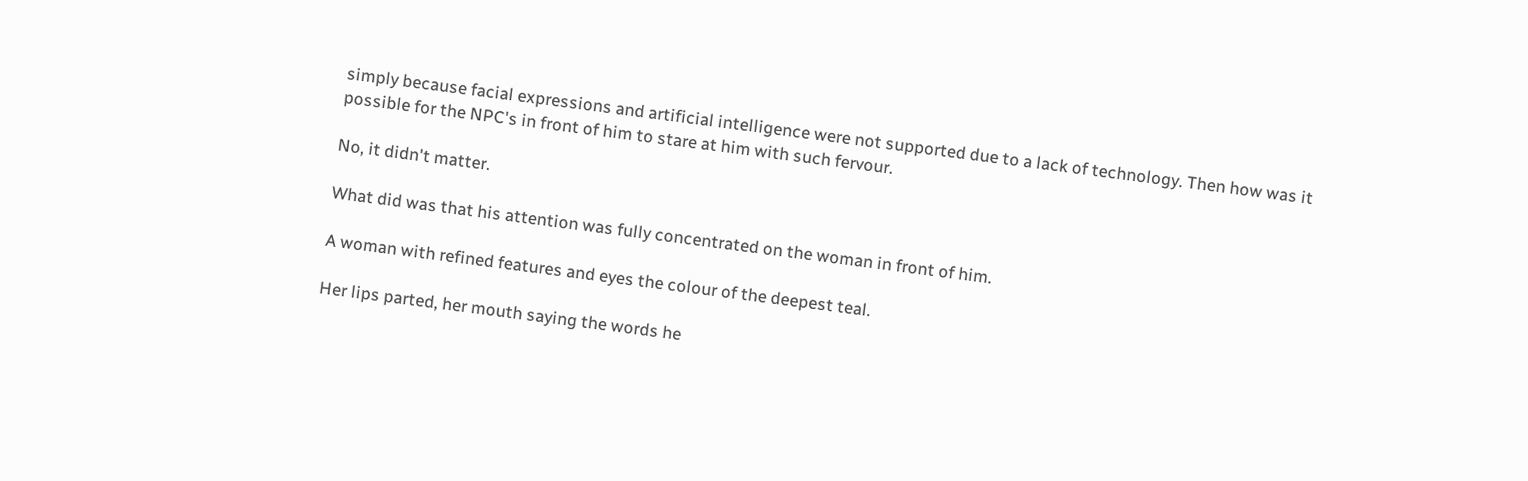simply because facial expressions and artificial intelligence were not supported due to a lack of technology. Then how was it possible for the NPC's in front of him to stare at him with such fervour.

No, it didn't matter.

What did was that his attention was fully concentrated on the woman in front of him.

A woman with refined features and eyes the colour of the deepest teal.

Her lips parted, her mouth saying the words he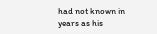had not known in years as his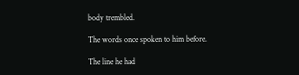body trembled.

The words once spoken to him before.

The line he had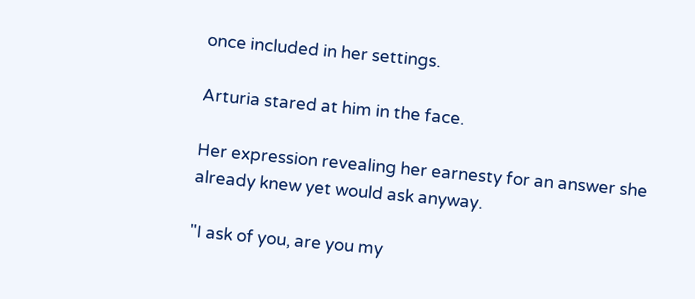once included in her settings.

Arturia stared at him in the face.

Her expression revealing her earnesty for an answer she already knew yet would ask anyway.

"I ask of you, are you my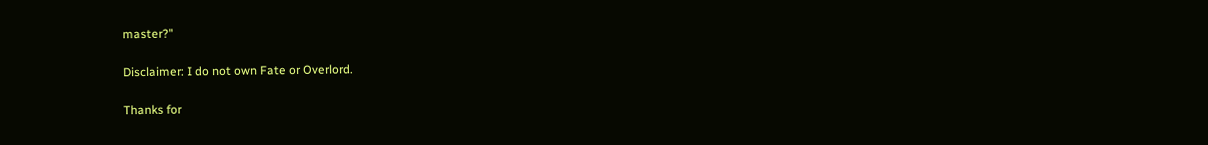master?"

Disclaimer: I do not own Fate or Overlord.

Thanks for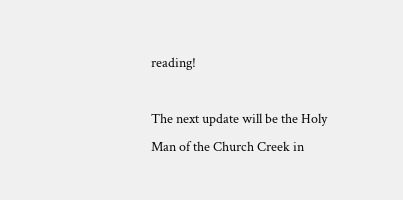reading!

The next update will be the Holy Man of the Church Creek in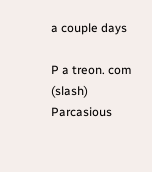a couple days

P a treon. com (slash) Parcasious